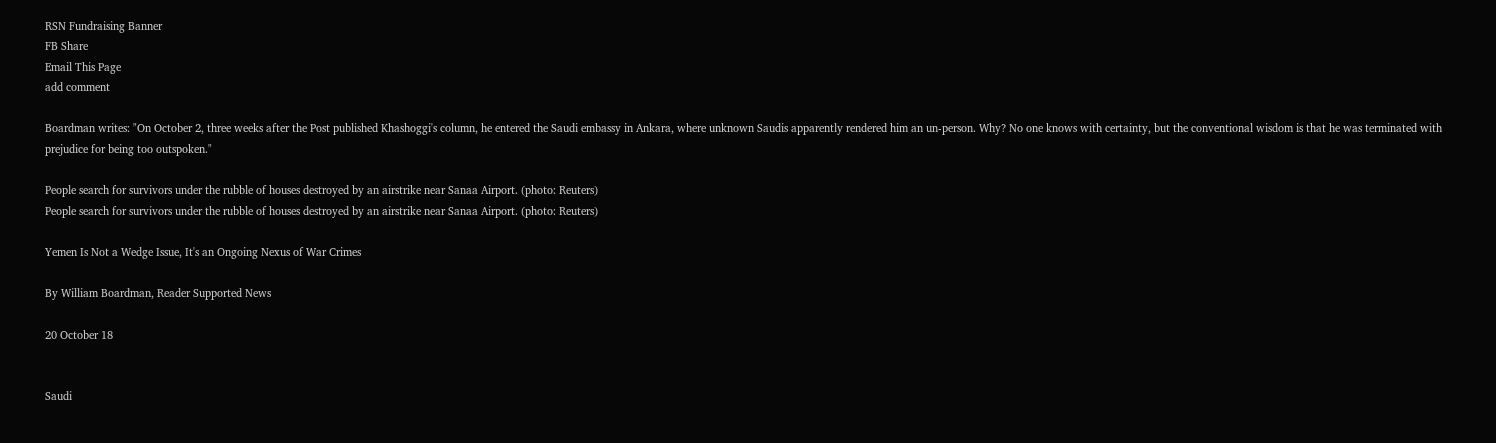RSN Fundraising Banner
FB Share
Email This Page
add comment

Boardman writes: "On October 2, three weeks after the Post published Khashoggi's column, he entered the Saudi embassy in Ankara, where unknown Saudis apparently rendered him an un-person. Why? No one knows with certainty, but the conventional wisdom is that he was terminated with prejudice for being too outspoken."

People search for survivors under the rubble of houses destroyed by an airstrike near Sanaa Airport. (photo: Reuters)
People search for survivors under the rubble of houses destroyed by an airstrike near Sanaa Airport. (photo: Reuters)

Yemen Is Not a Wedge Issue, It's an Ongoing Nexus of War Crimes

By William Boardman, Reader Supported News

20 October 18


Saudi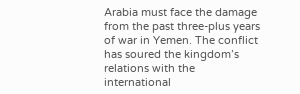Arabia must face the damage from the past three-plus years of war in Yemen. The conflict has soured the kingdom’s relations with the international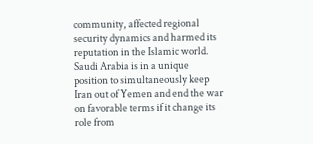community, affected regional security dynamics and harmed its reputation in the Islamic world. Saudi Arabia is in a unique position to simultaneously keep Iran out of Yemen and end the war on favorable terms if it change its role from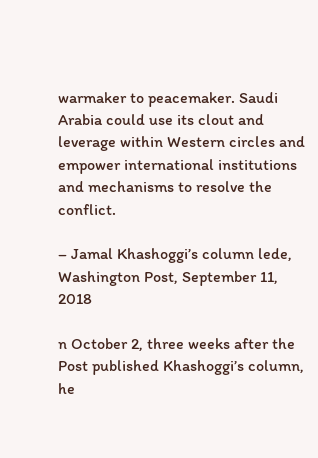warmaker to peacemaker. Saudi Arabia could use its clout and leverage within Western circles and empower international institutions and mechanisms to resolve the conflict.

– Jamal Khashoggi’s column lede, Washington Post, September 11, 2018

n October 2, three weeks after the Post published Khashoggi’s column, he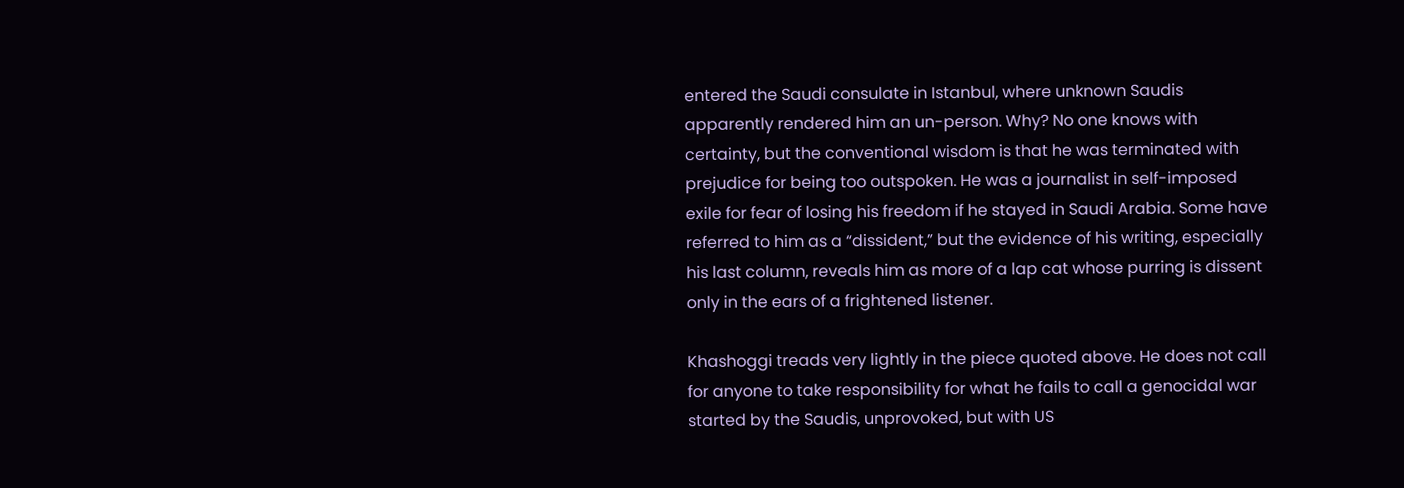entered the Saudi consulate in Istanbul, where unknown Saudis apparently rendered him an un-person. Why? No one knows with certainty, but the conventional wisdom is that he was terminated with prejudice for being too outspoken. He was a journalist in self-imposed exile for fear of losing his freedom if he stayed in Saudi Arabia. Some have referred to him as a “dissident,” but the evidence of his writing, especially his last column, reveals him as more of a lap cat whose purring is dissent only in the ears of a frightened listener.

Khashoggi treads very lightly in the piece quoted above. He does not call for anyone to take responsibility for what he fails to call a genocidal war started by the Saudis, unprovoked, but with US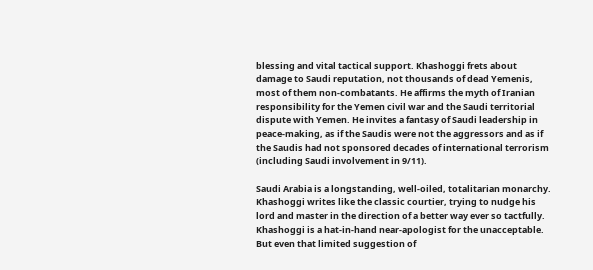blessing and vital tactical support. Khashoggi frets about damage to Saudi reputation, not thousands of dead Yemenis, most of them non-combatants. He affirms the myth of Iranian responsibility for the Yemen civil war and the Saudi territorial dispute with Yemen. He invites a fantasy of Saudi leadership in peace-making, as if the Saudis were not the aggressors and as if the Saudis had not sponsored decades of international terrorism (including Saudi involvement in 9/11).

Saudi Arabia is a longstanding, well-oiled, totalitarian monarchy. Khashoggi writes like the classic courtier, trying to nudge his lord and master in the direction of a better way ever so tactfully. Khashoggi is a hat-in-hand near-apologist for the unacceptable. But even that limited suggestion of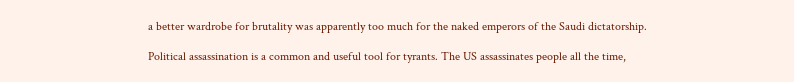a better wardrobe for brutality was apparently too much for the naked emperors of the Saudi dictatorship.

Political assassination is a common and useful tool for tyrants. The US assassinates people all the time,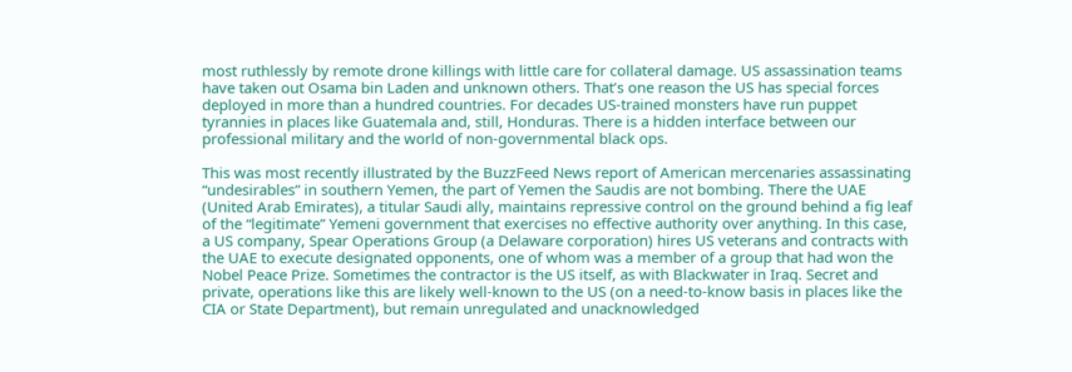most ruthlessly by remote drone killings with little care for collateral damage. US assassination teams have taken out Osama bin Laden and unknown others. That’s one reason the US has special forces deployed in more than a hundred countries. For decades US-trained monsters have run puppet tyrannies in places like Guatemala and, still, Honduras. There is a hidden interface between our professional military and the world of non-governmental black ops.

This was most recently illustrated by the BuzzFeed News report of American mercenaries assassinating “undesirables” in southern Yemen, the part of Yemen the Saudis are not bombing. There the UAE (United Arab Emirates), a titular Saudi ally, maintains repressive control on the ground behind a fig leaf of the “legitimate” Yemeni government that exercises no effective authority over anything. In this case, a US company, Spear Operations Group (a Delaware corporation) hires US veterans and contracts with the UAE to execute designated opponents, one of whom was a member of a group that had won the Nobel Peace Prize. Sometimes the contractor is the US itself, as with Blackwater in Iraq. Secret and private, operations like this are likely well-known to the US (on a need-to-know basis in places like the CIA or State Department), but remain unregulated and unacknowledged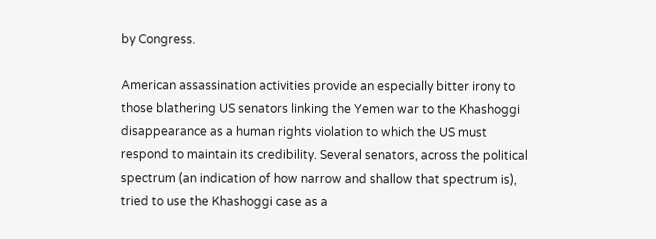by Congress.

American assassination activities provide an especially bitter irony to those blathering US senators linking the Yemen war to the Khashoggi disappearance as a human rights violation to which the US must respond to maintain its credibility. Several senators, across the political spectrum (an indication of how narrow and shallow that spectrum is), tried to use the Khashoggi case as a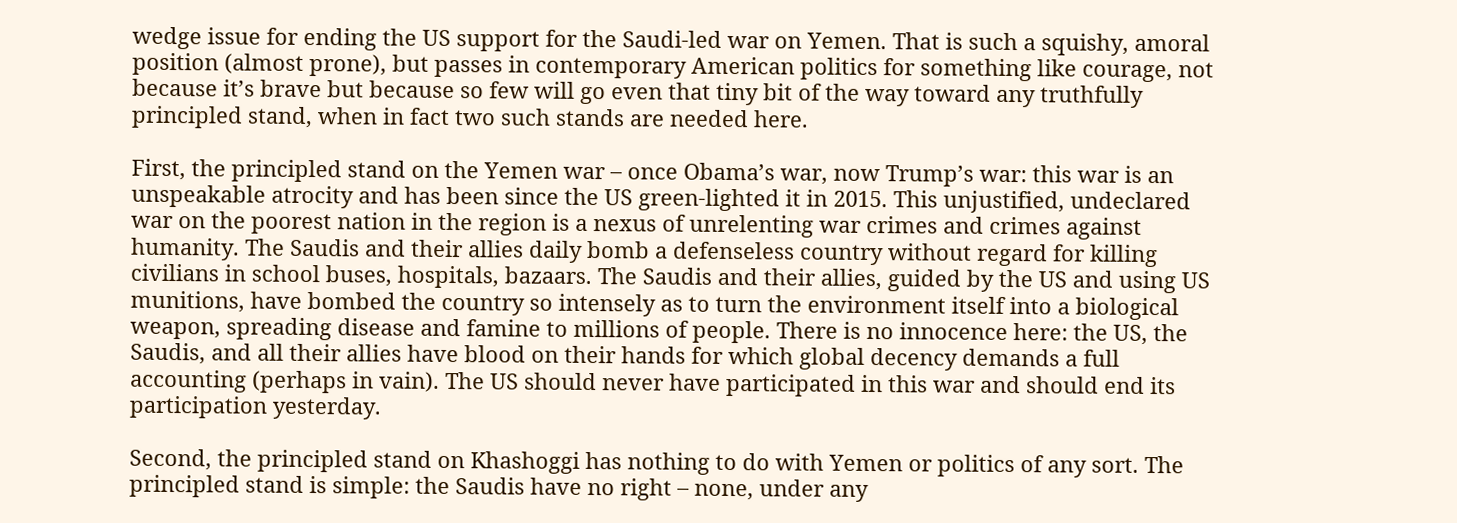wedge issue for ending the US support for the Saudi-led war on Yemen. That is such a squishy, amoral position (almost prone), but passes in contemporary American politics for something like courage, not because it’s brave but because so few will go even that tiny bit of the way toward any truthfully principled stand, when in fact two such stands are needed here.

First, the principled stand on the Yemen war – once Obama’s war, now Trump’s war: this war is an unspeakable atrocity and has been since the US green-lighted it in 2015. This unjustified, undeclared war on the poorest nation in the region is a nexus of unrelenting war crimes and crimes against humanity. The Saudis and their allies daily bomb a defenseless country without regard for killing civilians in school buses, hospitals, bazaars. The Saudis and their allies, guided by the US and using US munitions, have bombed the country so intensely as to turn the environment itself into a biological weapon, spreading disease and famine to millions of people. There is no innocence here: the US, the Saudis, and all their allies have blood on their hands for which global decency demands a full accounting (perhaps in vain). The US should never have participated in this war and should end its participation yesterday.

Second, the principled stand on Khashoggi has nothing to do with Yemen or politics of any sort. The principled stand is simple: the Saudis have no right – none, under any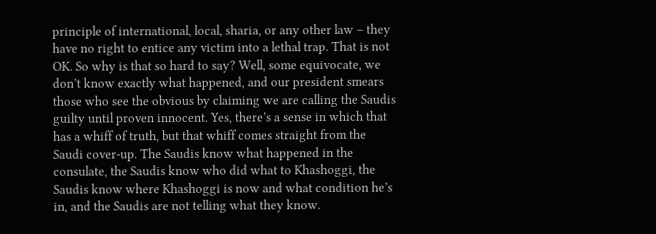principle of international, local, sharia, or any other law – they have no right to entice any victim into a lethal trap. That is not OK. So why is that so hard to say? Well, some equivocate, we don’t know exactly what happened, and our president smears those who see the obvious by claiming we are calling the Saudis guilty until proven innocent. Yes, there’s a sense in which that has a whiff of truth, but that whiff comes straight from the Saudi cover-up. The Saudis know what happened in the consulate, the Saudis know who did what to Khashoggi, the Saudis know where Khashoggi is now and what condition he’s in, and the Saudis are not telling what they know.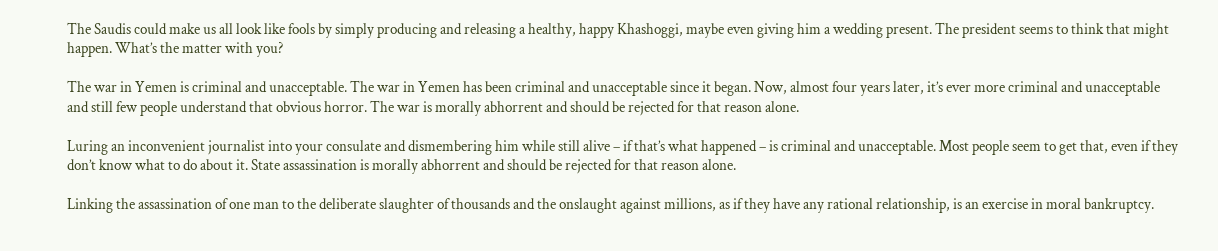The Saudis could make us all look like fools by simply producing and releasing a healthy, happy Khashoggi, maybe even giving him a wedding present. The president seems to think that might happen. What’s the matter with you?

The war in Yemen is criminal and unacceptable. The war in Yemen has been criminal and unacceptable since it began. Now, almost four years later, it’s ever more criminal and unacceptable and still few people understand that obvious horror. The war is morally abhorrent and should be rejected for that reason alone.

Luring an inconvenient journalist into your consulate and dismembering him while still alive – if that’s what happened – is criminal and unacceptable. Most people seem to get that, even if they don’t know what to do about it. State assassination is morally abhorrent and should be rejected for that reason alone.

Linking the assassination of one man to the deliberate slaughter of thousands and the onslaught against millions, as if they have any rational relationship, is an exercise in moral bankruptcy.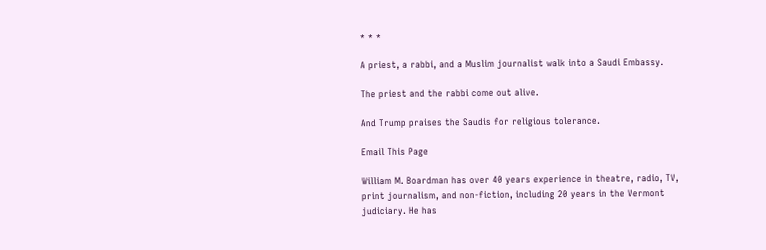* * *

A priest, a rabbi, and a Muslim journalist walk into a Saudi Embassy.

The priest and the rabbi come out alive.

And Trump praises the Saudis for religious tolerance.

Email This Page

William M. Boardman has over 40 years experience in theatre, radio, TV, print journalism, and non-fiction, including 20 years in the Vermont judiciary. He has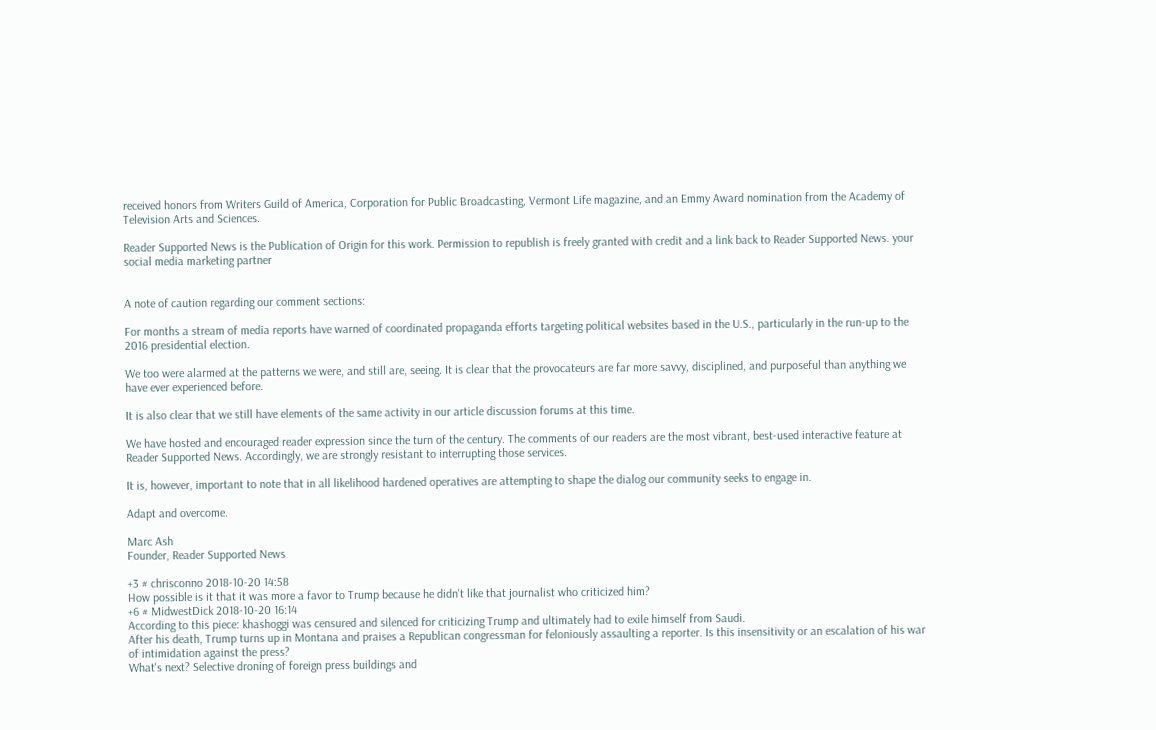received honors from Writers Guild of America, Corporation for Public Broadcasting, Vermont Life magazine, and an Emmy Award nomination from the Academy of Television Arts and Sciences.

Reader Supported News is the Publication of Origin for this work. Permission to republish is freely granted with credit and a link back to Reader Supported News. your social media marketing partner


A note of caution regarding our comment sections:

For months a stream of media reports have warned of coordinated propaganda efforts targeting political websites based in the U.S., particularly in the run-up to the 2016 presidential election.

We too were alarmed at the patterns we were, and still are, seeing. It is clear that the provocateurs are far more savvy, disciplined, and purposeful than anything we have ever experienced before.

It is also clear that we still have elements of the same activity in our article discussion forums at this time.

We have hosted and encouraged reader expression since the turn of the century. The comments of our readers are the most vibrant, best-used interactive feature at Reader Supported News. Accordingly, we are strongly resistant to interrupting those services.

It is, however, important to note that in all likelihood hardened operatives are attempting to shape the dialog our community seeks to engage in.

Adapt and overcome.

Marc Ash
Founder, Reader Supported News

+3 # chrisconno 2018-10-20 14:58
How possible is it that it was more a favor to Trump because he didn't like that journalist who criticized him?
+6 # MidwestDick 2018-10-20 16:14
According to this piece: khashoggi was censured and silenced for criticizing Trump and ultimately had to exile himself from Saudi.
After his death, Trump turns up in Montana and praises a Republican congressman for feloniously assaulting a reporter. Is this insensitivity or an escalation of his war of intimidation against the press?
What's next? Selective droning of foreign press buildings and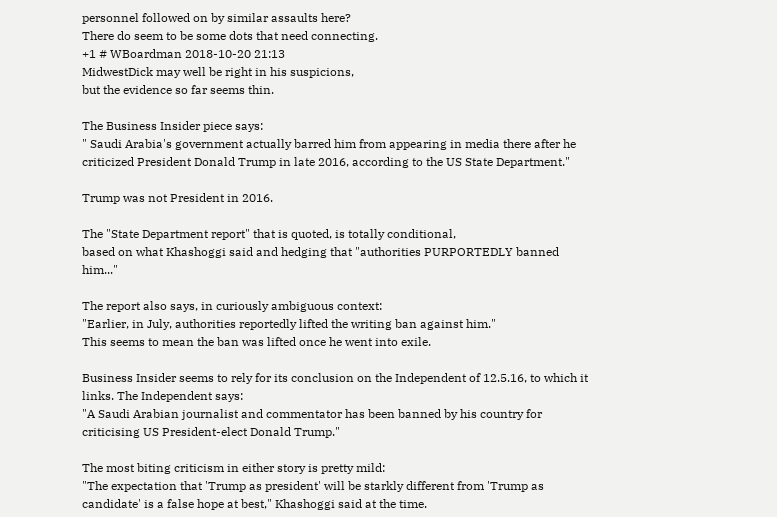personnel followed on by similar assaults here?
There do seem to be some dots that need connecting.
+1 # WBoardman 2018-10-20 21:13
MidwestDick may well be right in his suspicions,
but the evidence so far seems thin.

The Business Insider piece says:
" Saudi Arabia's government actually barred him from appearing in media there after he criticized President Donald Trump in late 2016, according to the US State Department."

Trump was not President in 2016.

The "State Department report" that is quoted, is totally conditional,
based on what Khashoggi said and hedging that "authorities PURPORTEDLY banned him..."

The report also says, in curiously ambiguous context:
"Earlier, in July, authorities reportedly lifted the writing ban against him."
This seems to mean the ban was lifted once he went into exile.

Business Insider seems to rely for its conclusion on the Independent of 12.5.16, to which it links. The Independent says:
"A Saudi Arabian journalist and commentator has been banned by his country for criticising US President-elect Donald Trump."

The most biting criticism in either story is pretty mild:
"The expectation that 'Trump as president' will be starkly different from 'Trump as candidate' is a false hope at best," Khashoggi said at the time.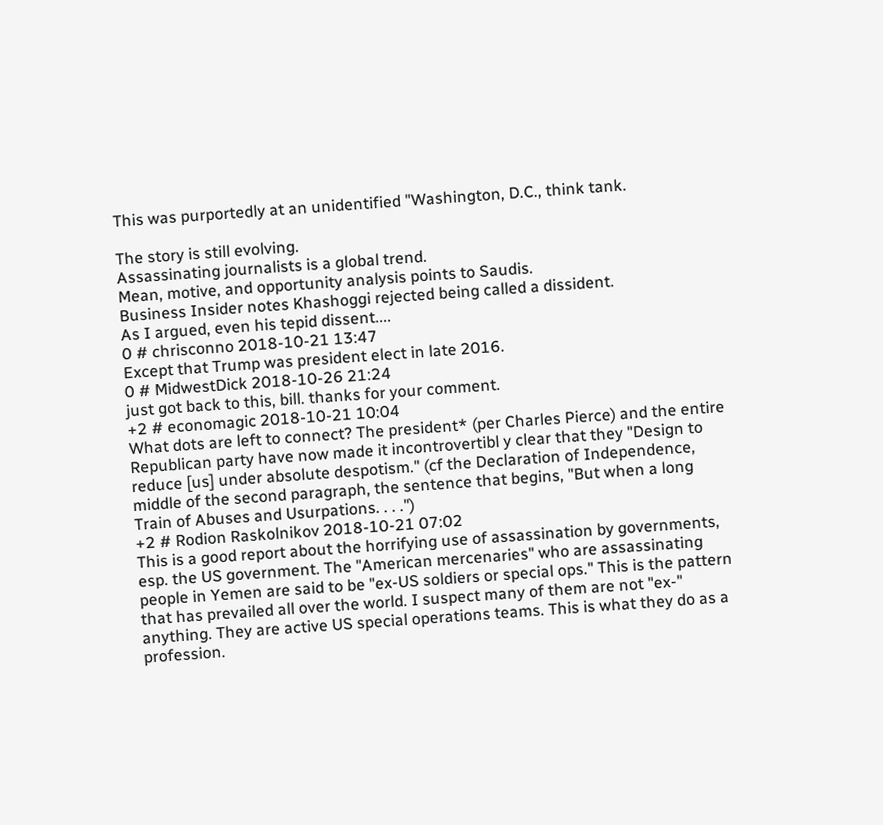This was purportedly at an unidentified "Washington, D.C., think tank.

The story is still evolving.
Assassinating journalists is a global trend.
Mean, motive, and opportunity analysis points to Saudis.
Business Insider notes Khashoggi rejected being called a dissident.
As I argued, even his tepid dissent....
0 # chrisconno 2018-10-21 13:47
Except that Trump was president elect in late 2016.
0 # MidwestDick 2018-10-26 21:24
just got back to this, bill. thanks for your comment.
+2 # economagic 2018-10-21 10:04
What dots are left to connect? The president* (per Charles Pierce) and the entire Republican party have now made it incontrovertibl y clear that they "Design to reduce [us] under absolute despotism." (cf the Declaration of Independence, middle of the second paragraph, the sentence that begins, "But when a long Train of Abuses and Usurpations. . . .")
+2 # Rodion Raskolnikov 2018-10-21 07:02
This is a good report about the horrifying use of assassination by governments, esp. the US government. The "American mercenaries" who are assassinating people in Yemen are said to be "ex-US soldiers or special ops." This is the pattern that has prevailed all over the world. I suspect many of them are not "ex-" anything. They are active US special operations teams. This is what they do as a profession.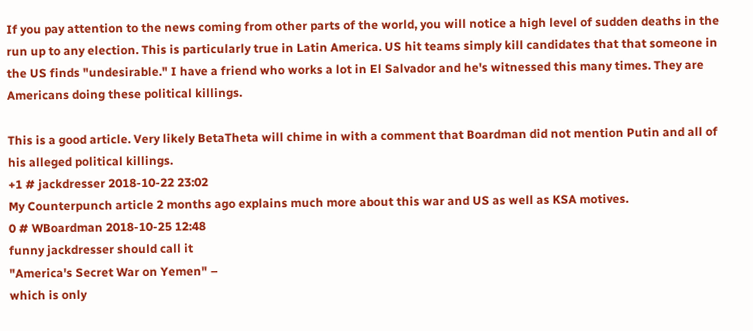If you pay attention to the news coming from other parts of the world, you will notice a high level of sudden deaths in the run up to any election. This is particularly true in Latin America. US hit teams simply kill candidates that that someone in the US finds "undesirable." I have a friend who works a lot in El Salvador and he's witnessed this many times. They are Americans doing these political killings.

This is a good article. Very likely BetaTheta will chime in with a comment that Boardman did not mention Putin and all of his alleged political killings.
+1 # jackdresser 2018-10-22 23:02
My Counterpunch article 2 months ago explains much more about this war and US as well as KSA motives.
0 # WBoardman 2018-10-25 12:48
funny jackdresser should call it
"America's Secret War on Yemen" –
which is only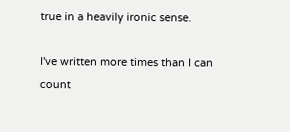true in a heavily ironic sense.

I've written more times than I can count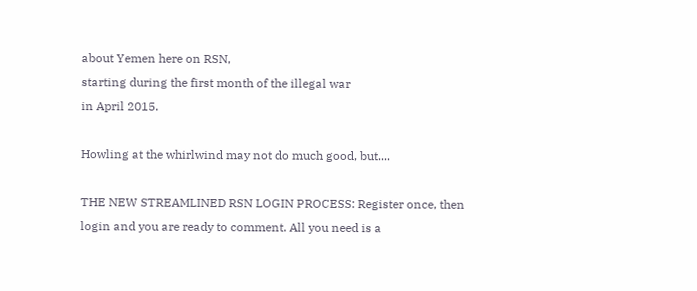about Yemen here on RSN,
starting during the first month of the illegal war
in April 2015.

Howling at the whirlwind may not do much good, but....

THE NEW STREAMLINED RSN LOGIN PROCESS: Register once, then login and you are ready to comment. All you need is a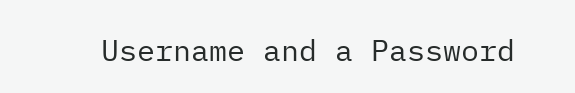Username and a Password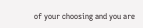of your choosing and you are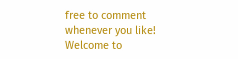free to comment whenever you like! Welcome to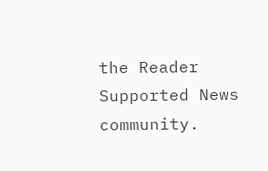the Reader Supported News community.